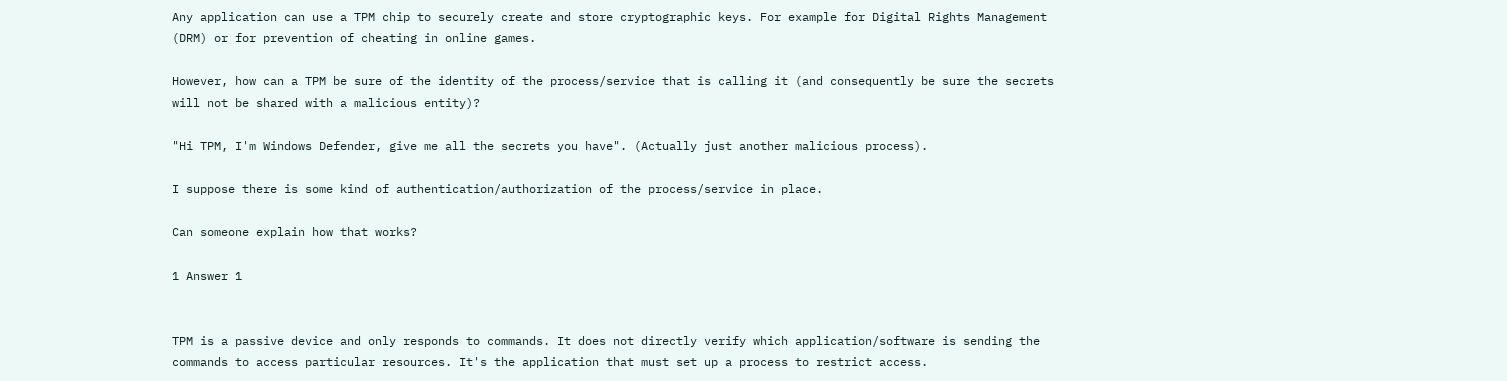Any application can use a TPM chip to securely create and store cryptographic keys. For example for Digital Rights Management (DRM) or for prevention of cheating in online games.

However, how can a TPM be sure of the identity of the process/service that is calling it (and consequently be sure the secrets will not be shared with a malicious entity)?

"Hi TPM, I'm Windows Defender, give me all the secrets you have". (Actually just another malicious process).

I suppose there is some kind of authentication/authorization of the process/service in place.

Can someone explain how that works?

1 Answer 1


TPM is a passive device and only responds to commands. It does not directly verify which application/software is sending the commands to access particular resources. It's the application that must set up a process to restrict access.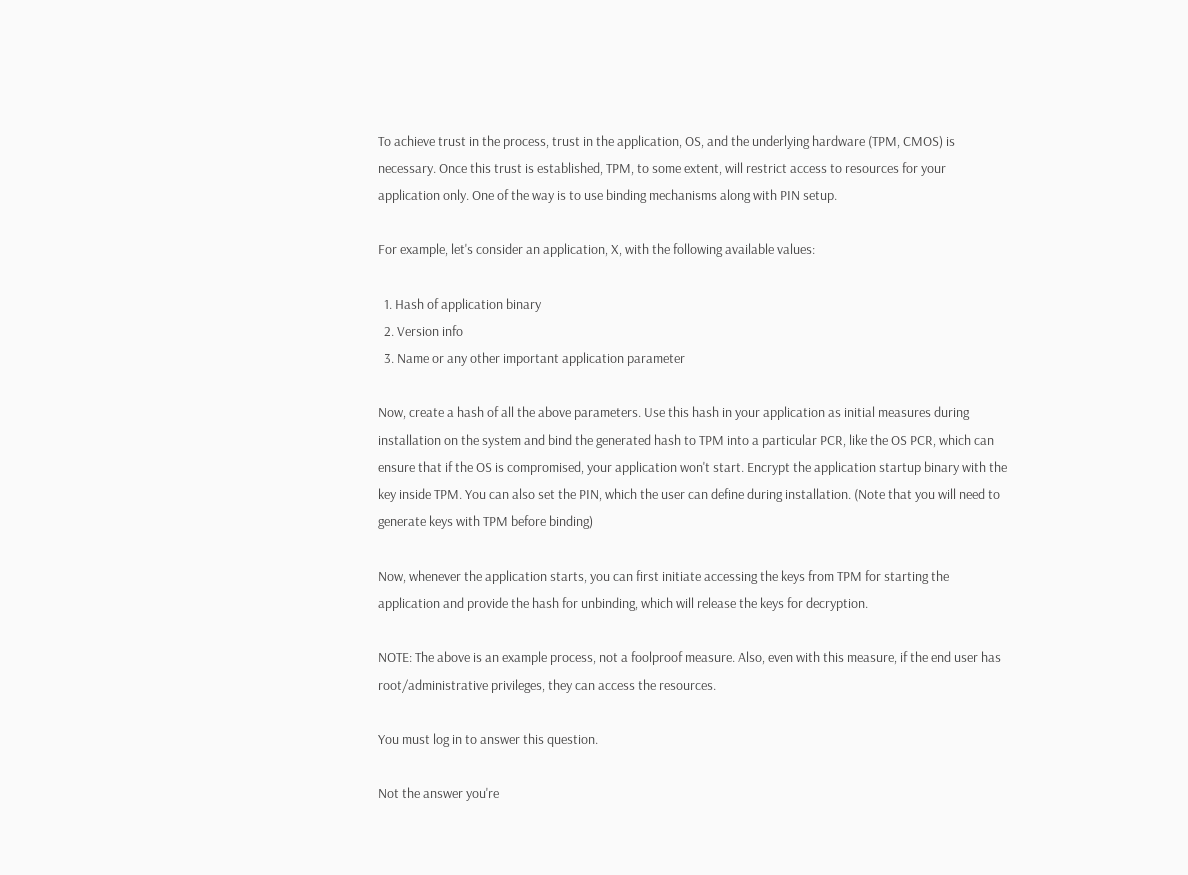To achieve trust in the process, trust in the application, OS, and the underlying hardware (TPM, CMOS) is necessary. Once this trust is established, TPM, to some extent, will restrict access to resources for your application only. One of the way is to use binding mechanisms along with PIN setup.

For example, let's consider an application, X, with the following available values:

  1. Hash of application binary
  2. Version info
  3. Name or any other important application parameter

Now, create a hash of all the above parameters. Use this hash in your application as initial measures during installation on the system and bind the generated hash to TPM into a particular PCR, like the OS PCR, which can ensure that if the OS is compromised, your application won't start. Encrypt the application startup binary with the key inside TPM. You can also set the PIN, which the user can define during installation. (Note that you will need to generate keys with TPM before binding)

Now, whenever the application starts, you can first initiate accessing the keys from TPM for starting the application and provide the hash for unbinding, which will release the keys for decryption.

NOTE: The above is an example process, not a foolproof measure. Also, even with this measure, if the end user has root/administrative privileges, they can access the resources.

You must log in to answer this question.

Not the answer you're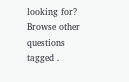looking for? Browse other questions tagged .